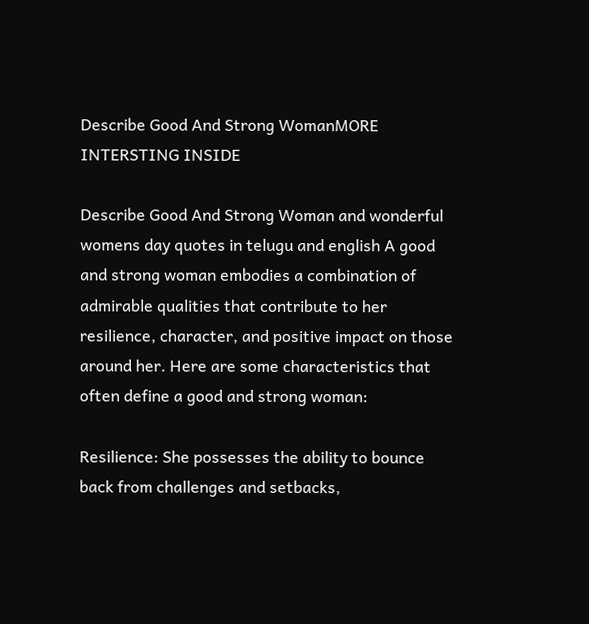Describe Good And Strong WomanMORE INTERSTING INSIDE

Describe Good And Strong Woman and wonderful womens day quotes in telugu and english A good and strong woman embodies a combination of admirable qualities that contribute to her resilience, character, and positive impact on those around her. Here are some characteristics that often define a good and strong woman:

Resilience: She possesses the ability to bounce back from challenges and setbacks,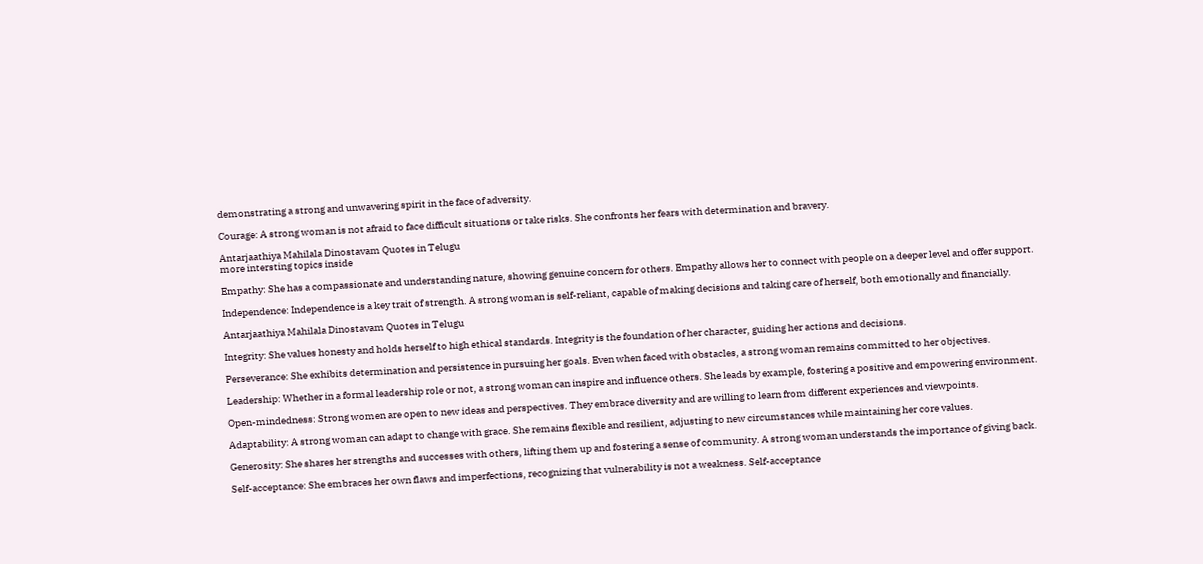demonstrating a strong and unwavering spirit in the face of adversity.

Courage: A strong woman is not afraid to face difficult situations or take risks. She confronts her fears with determination and bravery.

Antarjaathiya Mahilala Dinostavam Quotes in Telugu
more intersting topics inside

Empathy: She has a compassionate and understanding nature, showing genuine concern for others. Empathy allows her to connect with people on a deeper level and offer support.

Independence: Independence is a key trait of strength. A strong woman is self-reliant, capable of making decisions and taking care of herself, both emotionally and financially.

Antarjaathiya Mahilala Dinostavam Quotes in Telugu

Integrity: She values honesty and holds herself to high ethical standards. Integrity is the foundation of her character, guiding her actions and decisions.

Perseverance: She exhibits determination and persistence in pursuing her goals. Even when faced with obstacles, a strong woman remains committed to her objectives.

Leadership: Whether in a formal leadership role or not, a strong woman can inspire and influence others. She leads by example, fostering a positive and empowering environment.

Open-mindedness: Strong women are open to new ideas and perspectives. They embrace diversity and are willing to learn from different experiences and viewpoints.

Adaptability: A strong woman can adapt to change with grace. She remains flexible and resilient, adjusting to new circumstances while maintaining her core values.

Generosity: She shares her strengths and successes with others, lifting them up and fostering a sense of community. A strong woman understands the importance of giving back.

Self-acceptance: She embraces her own flaws and imperfections, recognizing that vulnerability is not a weakness. Self-acceptance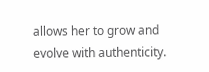allows her to grow and evolve with authenticity.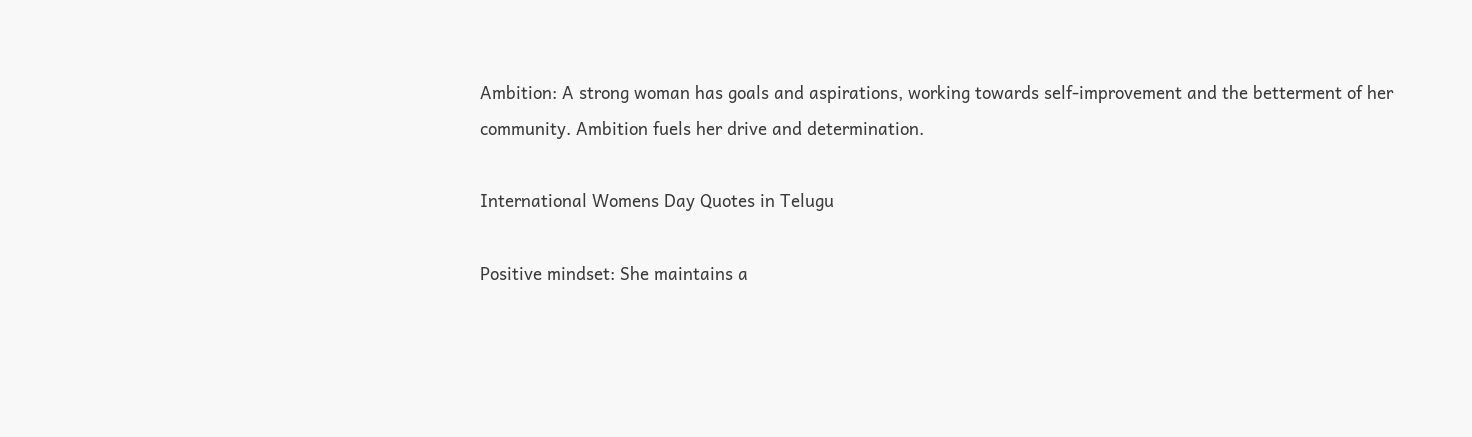Ambition: A strong woman has goals and aspirations, working towards self-improvement and the betterment of her community. Ambition fuels her drive and determination.

International Womens Day Quotes in Telugu

Positive mindset: She maintains a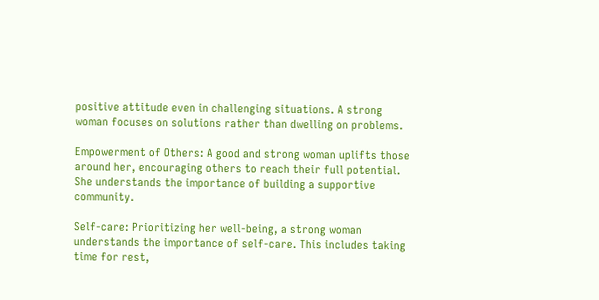positive attitude even in challenging situations. A strong woman focuses on solutions rather than dwelling on problems.

Empowerment of Others: A good and strong woman uplifts those around her, encouraging others to reach their full potential. She understands the importance of building a supportive community.

Self-care: Prioritizing her well-being, a strong woman understands the importance of self-care. This includes taking time for rest,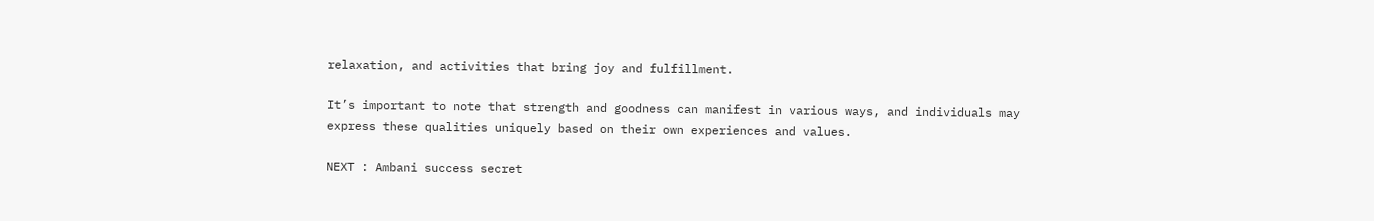relaxation, and activities that bring joy and fulfillment.

It’s important to note that strength and goodness can manifest in various ways, and individuals may express these qualities uniquely based on their own experiences and values.

NEXT : Ambani success secret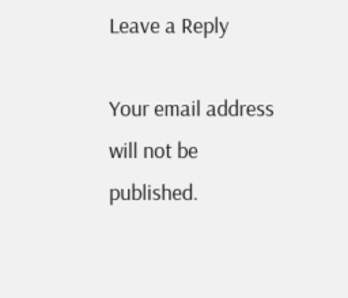Leave a Reply

Your email address will not be published.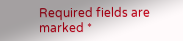Required fields are marked *